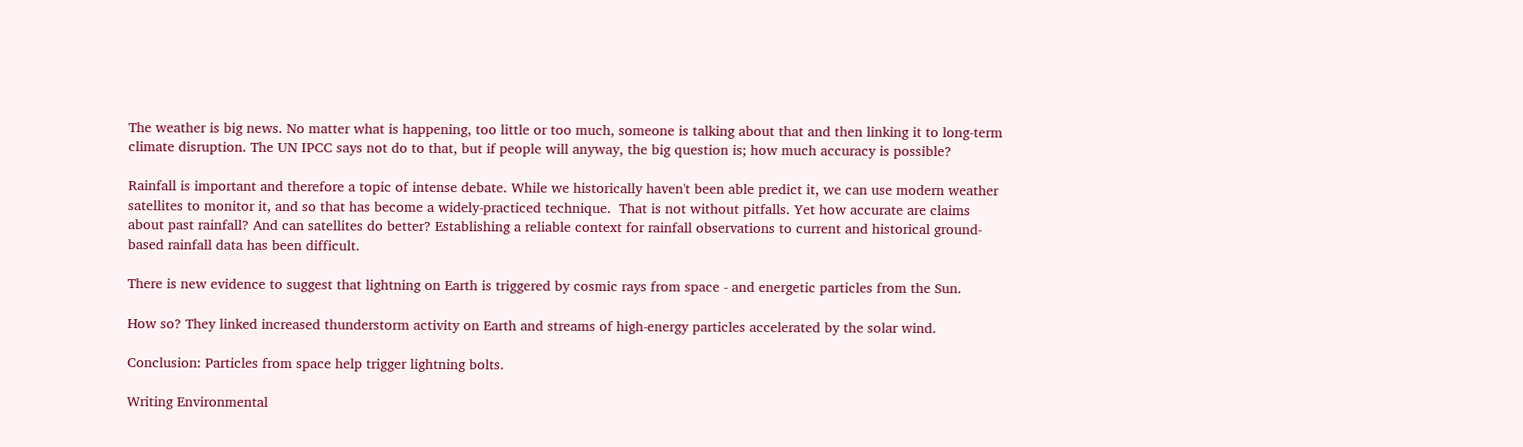The weather is big news. No matter what is happening, too little or too much, someone is talking about that and then linking it to long-term climate disruption. The UN IPCC says not do to that, but if people will anyway, the big question is; how much accuracy is possible?

Rainfall is important and therefore a topic of intense debate. While we historically haven't been able predict it, we can use modern weather satellites to monitor it, and so that has become a widely-practiced technique.  That is not without pitfalls. Yet how accurate are claims about past rainfall? And can satellites do better? Establishing a reliable context for rainfall observations to current and historical ground-based rainfall data has been difficult.

There is new evidence to suggest that lightning on Earth is triggered by cosmic rays from space - and energetic particles from the Sun.

How so? They linked increased thunderstorm activity on Earth and streams of high-energy particles accelerated by the solar wind.

Conclusion: Particles from space help trigger lightning bolts.

Writing Environmental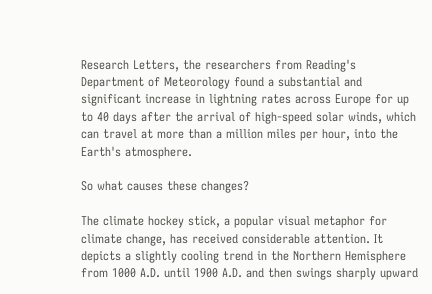Research Letters, the researchers from Reading's Department of Meteorology found a substantial and significant increase in lightning rates across Europe for up to 40 days after the arrival of high-speed solar winds, which can travel at more than a million miles per hour, into the Earth's atmosphere.

So what causes these changes?

The climate hockey stick, a popular visual metaphor for climate change, has received considerable attention. It depicts a slightly cooling trend in the Northern Hemisphere from 1000 A.D. until 1900 A.D. and then swings sharply upward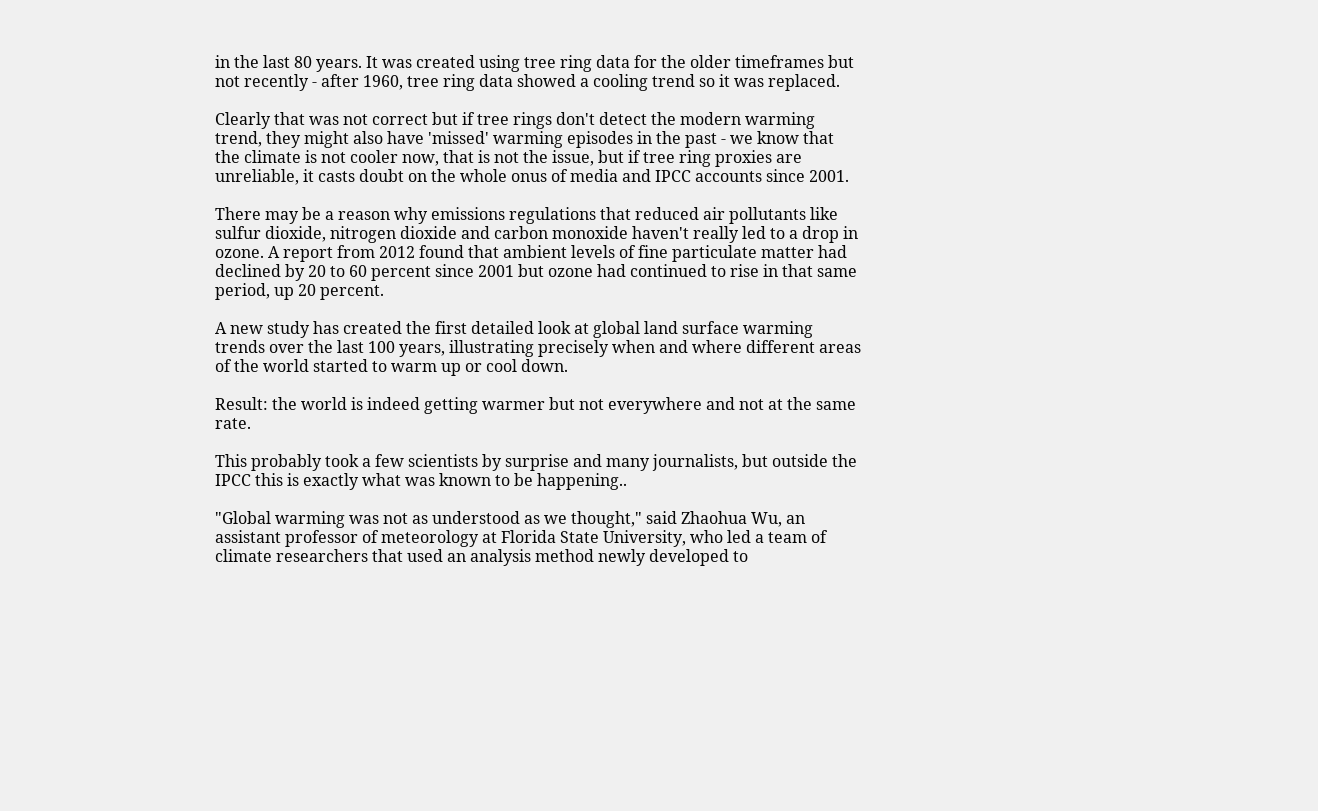in the last 80 years. It was created using tree ring data for the older timeframes but not recently - after 1960, tree ring data showed a cooling trend so it was replaced.

Clearly that was not correct but if tree rings don't detect the modern warming trend, they might also have 'missed' warming episodes in the past - we know that the climate is not cooler now, that is not the issue, but if tree ring proxies are unreliable, it casts doubt on the whole onus of media and IPCC accounts since 2001.

There may be a reason why emissions regulations that reduced air pollutants like sulfur dioxide, nitrogen dioxide and carbon monoxide haven't really led to a drop in ozone. A report from 2012 found that ambient levels of fine particulate matter had declined by 20 to 60 percent since 2001 but ozone had continued to rise in that same period, up 20 percent.

A new study has created the first detailed look at global land surface warming trends over the last 100 years, illustrating precisely when and where different areas of the world started to warm up or cool down.

Result: the world is indeed getting warmer but not everywhere and not at the same rate.

This probably took a few scientists by surprise and many journalists, but outside the IPCC this is exactly what was known to be happening..

"Global warming was not as understood as we thought," said Zhaohua Wu, an assistant professor of meteorology at Florida State University, who led a team of climate researchers that used an analysis method newly developed to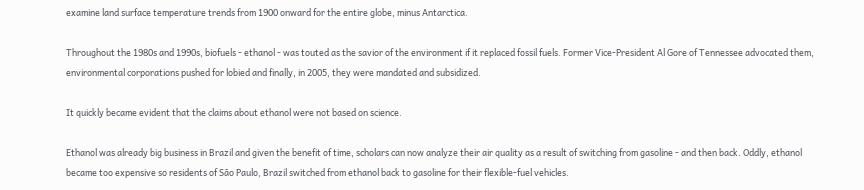examine land surface temperature trends from 1900 onward for the entire globe, minus Antarctica.

Throughout the 1980s and 1990s, biofuels - ethanol - was touted as the savior of the environment if it replaced fossil fuels. Former Vice-President Al Gore of Tennessee advocated them, environmental corporations pushed for lobied and finally, in 2005, they were mandated and subsidized.

It quickly became evident that the claims about ethanol were not based on science.

Ethanol was already big business in Brazil and given the benefit of time, scholars can now analyze their air quality as a result of switching from gasoline - and then back. Oddly, ethanol became too expensive so residents of São Paulo, Brazil switched from ethanol back to gasoline for their flexible-fuel vehicles.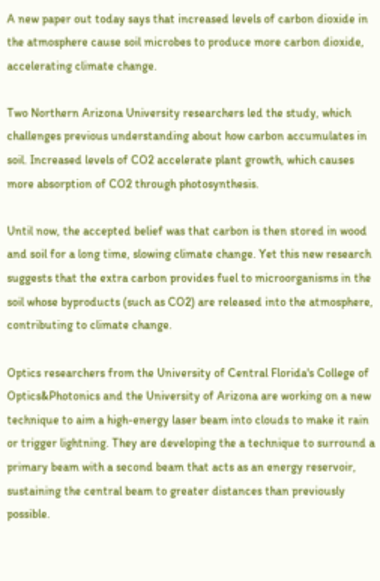A new paper out today says that increased levels of carbon dioxide in the atmosphere cause soil microbes to produce more carbon dioxide, accelerating climate change.

Two Northern Arizona University researchers led the study, which challenges previous understanding about how carbon accumulates in soil. Increased levels of CO2 accelerate plant growth, which causes more absorption of CO2 through photosynthesis.

Until now, the accepted belief was that carbon is then stored in wood and soil for a long time, slowing climate change. Yet this new research suggests that the extra carbon provides fuel to microorganisms in the soil whose byproducts (such as CO2) are released into the atmosphere, contributing to climate change.

Optics researchers from the University of Central Florida's College of Optics&Photonics and the University of Arizona are working on a new technique to aim a high-energy laser beam into clouds to make it rain or trigger lightning. They are developing the a technique to surround a primary beam with a second beam that acts as an energy reservoir, sustaining the central beam to greater distances than previously possible.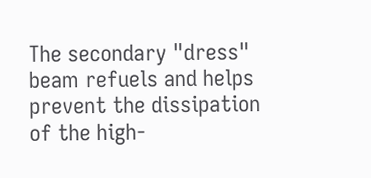The secondary "dress" beam refuels and helps prevent the dissipation of the high-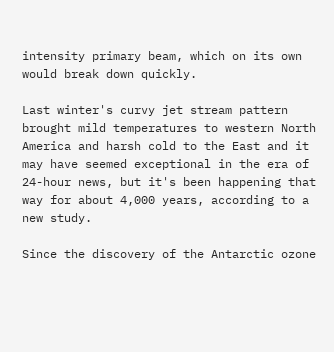intensity primary beam, which on its own would break down quickly.

Last winter's curvy jet stream pattern brought mild temperatures to western North America and harsh cold to the East and it may have seemed exceptional in the era of 24-hour news, but it's been happening that way for about 4,000 years, according to a new study.

Since the discovery of the Antarctic ozone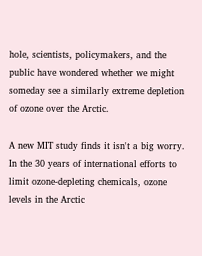hole, scientists, policymakers, and the public have wondered whether we might someday see a similarly extreme depletion of ozone over the Arctic.

A new MIT study finds it isn't a big worry. In the 30 years of international efforts to limit ozone-depleting chemicals, ozone levels in the Arctic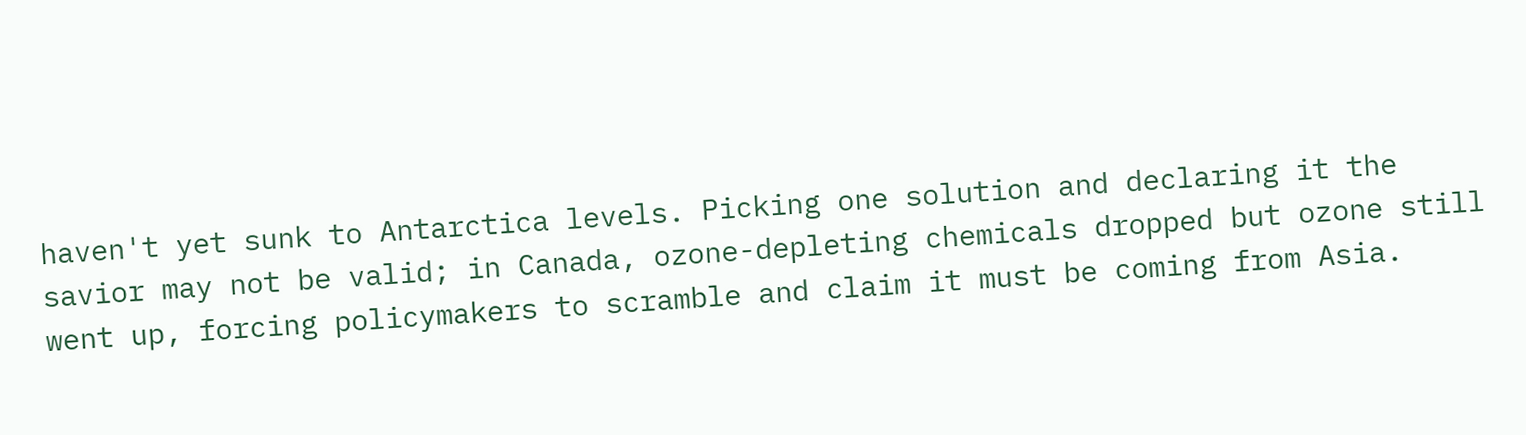haven't yet sunk to Antarctica levels. Picking one solution and declaring it the savior may not be valid; in Canada, ozone-depleting chemicals dropped but ozone still went up, forcing policymakers to scramble and claim it must be coming from Asia.